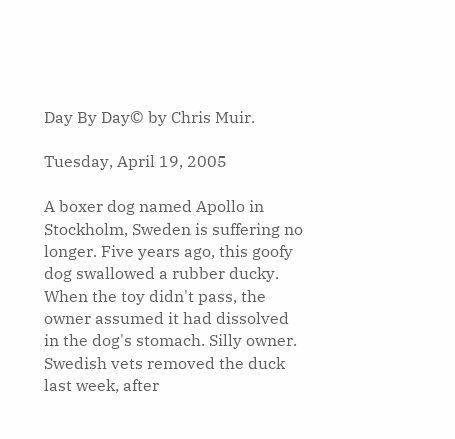Day By Day© by Chris Muir.

Tuesday, April 19, 2005

A boxer dog named Apollo in Stockholm, Sweden is suffering no longer. Five years ago, this goofy dog swallowed a rubber ducky. When the toy didn't pass, the owner assumed it had dissolved in the dog's stomach. Silly owner. Swedish vets removed the duck last week, after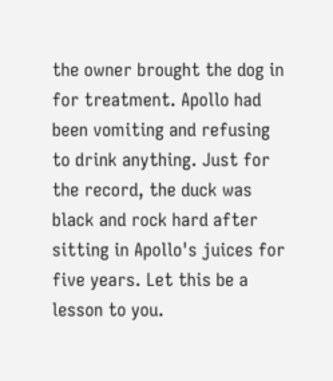the owner brought the dog in for treatment. Apollo had been vomiting and refusing to drink anything. Just for the record, the duck was black and rock hard after sitting in Apollo's juices for five years. Let this be a lesson to you.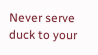Never serve duck to your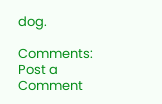dog.

Comments: Post a Comment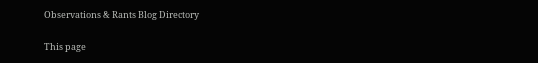Observations & Rants Blog Directory

This page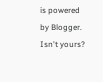is powered by Blogger. Isn't yours?